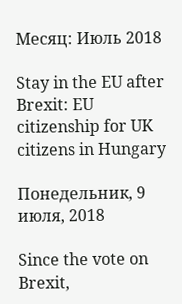Месяц: Июль 2018

Stay in the EU after Brexit: EU citizenship for UK citizens in Hungary

Понедельник, 9 июля, 2018

Since the vote on Brexit,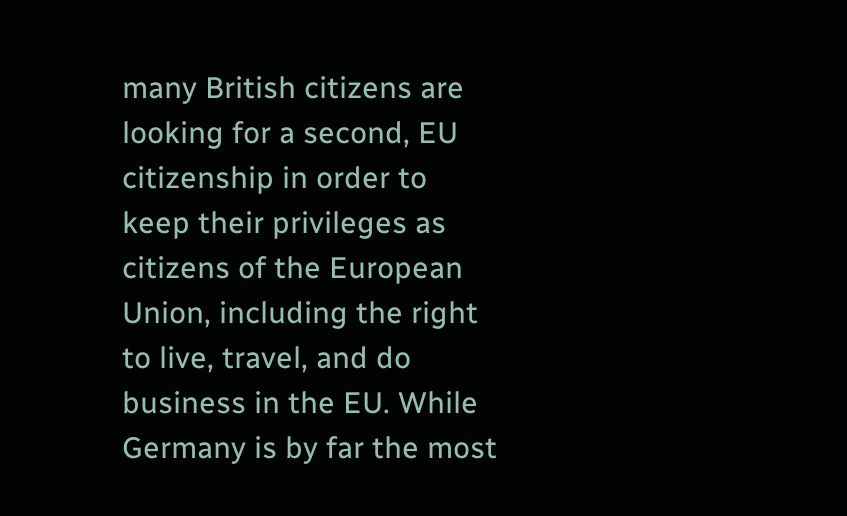many British citizens are looking for a second, EU citizenship in order to keep their privileges as citizens of the European Union, including the right to live, travel, and do business in the EU. While Germany is by far the most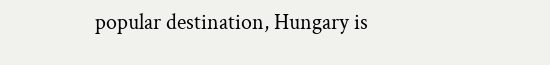popular destination, Hungary is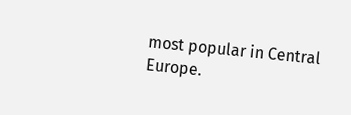most popular in Central Europe.